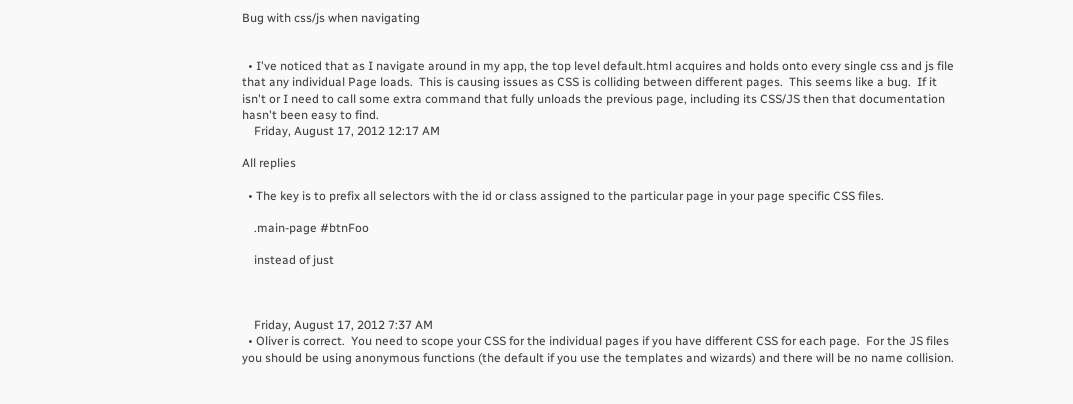Bug with css/js when navigating


  • I've noticed that as I navigate around in my app, the top level default.html acquires and holds onto every single css and js file that any individual Page loads.  This is causing issues as CSS is colliding between different pages.  This seems like a bug.  If it isn't or I need to call some extra command that fully unloads the previous page, including its CSS/JS then that documentation hasn't been easy to find.
    Friday, August 17, 2012 12:17 AM

All replies

  • The key is to prefix all selectors with the id or class assigned to the particular page in your page specific CSS files.

    .main-page #btnFoo

    instead of just



    Friday, August 17, 2012 7:37 AM
  • Oliver is correct.  You need to scope your CSS for the individual pages if you have different CSS for each page.  For the JS files you should be using anonymous functions (the default if you use the templates and wizards) and there will be no name collision.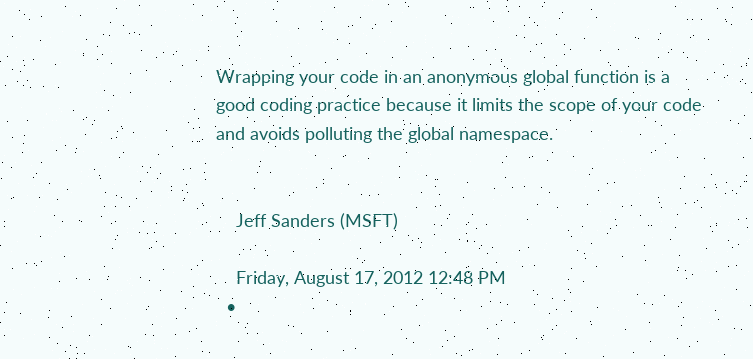Wrapping your code in an anonymous global function is a good coding practice because it limits the scope of your code and avoids polluting the global namespace.


    Jeff Sanders (MSFT)

    Friday, August 17, 2012 12:48 PM
  •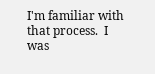I'm familiar with that process.  I was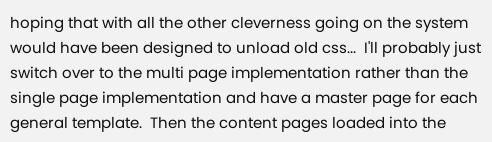hoping that with all the other cleverness going on the system would have been designed to unload old css...  I'll probably just switch over to the multi page implementation rather than the single page implementation and have a master page for each general template.  Then the content pages loaded into the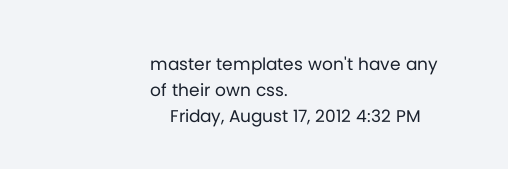master templates won't have any of their own css.
    Friday, August 17, 2012 4:32 PM